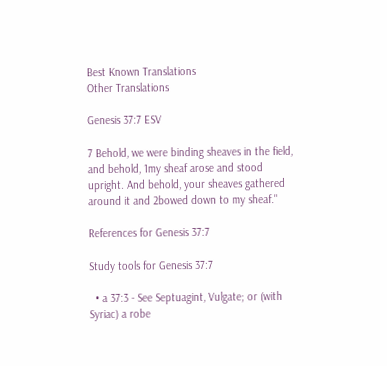Best Known Translations
Other Translations

Genesis 37:7 ESV

7 Behold, we were binding sheaves in the field, and behold, 1my sheaf arose and stood upright. And behold, your sheaves gathered around it and 2bowed down to my sheaf."

References for Genesis 37:7

Study tools for Genesis 37:7

  • a 37:3 - See Septuagint, Vulgate; or (with Syriac) a robe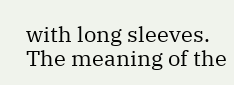with long sleeves. The meaning of the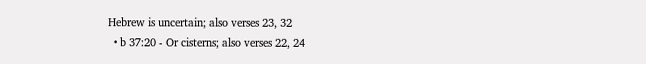Hebrew is uncertain; also verses 23, 32
  • b 37:20 - Or cisterns; also verses 22, 24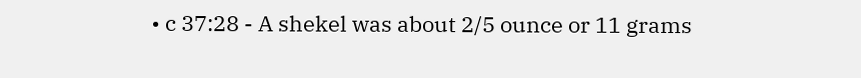• c 37:28 - A shekel was about 2/5 ounce or 11 grams